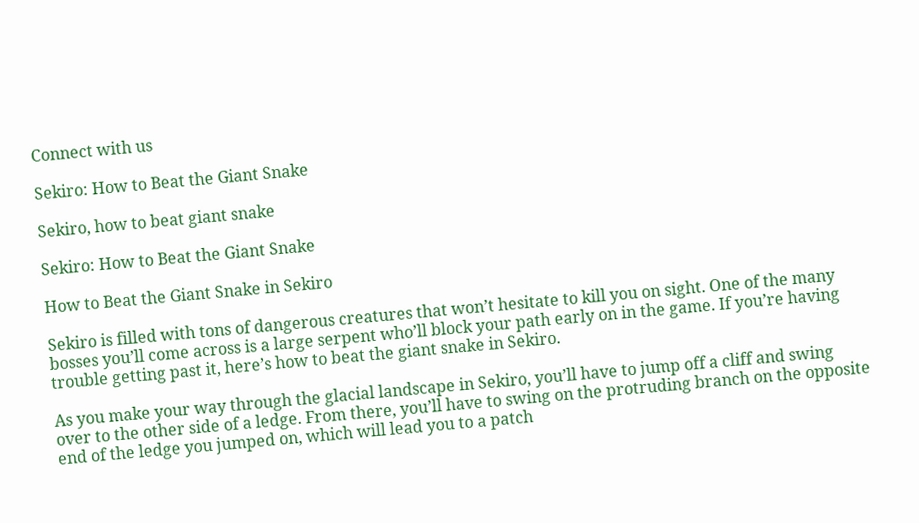Connect with us

Sekiro: How to Beat the Giant Snake

Sekiro, how to beat giant snake

Sekiro: How to Beat the Giant Snake

How to Beat the Giant Snake in Sekiro

Sekiro is filled with tons of dangerous creatures that won’t hesitate to kill you on sight. One of the many bosses you’ll come across is a large serpent who’ll block your path early on in the game. If you’re having trouble getting past it, here’s how to beat the giant snake in Sekiro.

As you make your way through the glacial landscape in Sekiro, you’ll have to jump off a cliff and swing over to the other side of a ledge. From there, you’ll have to swing on the protruding branch on the opposite end of the ledge you jumped on, which will lead you to a patch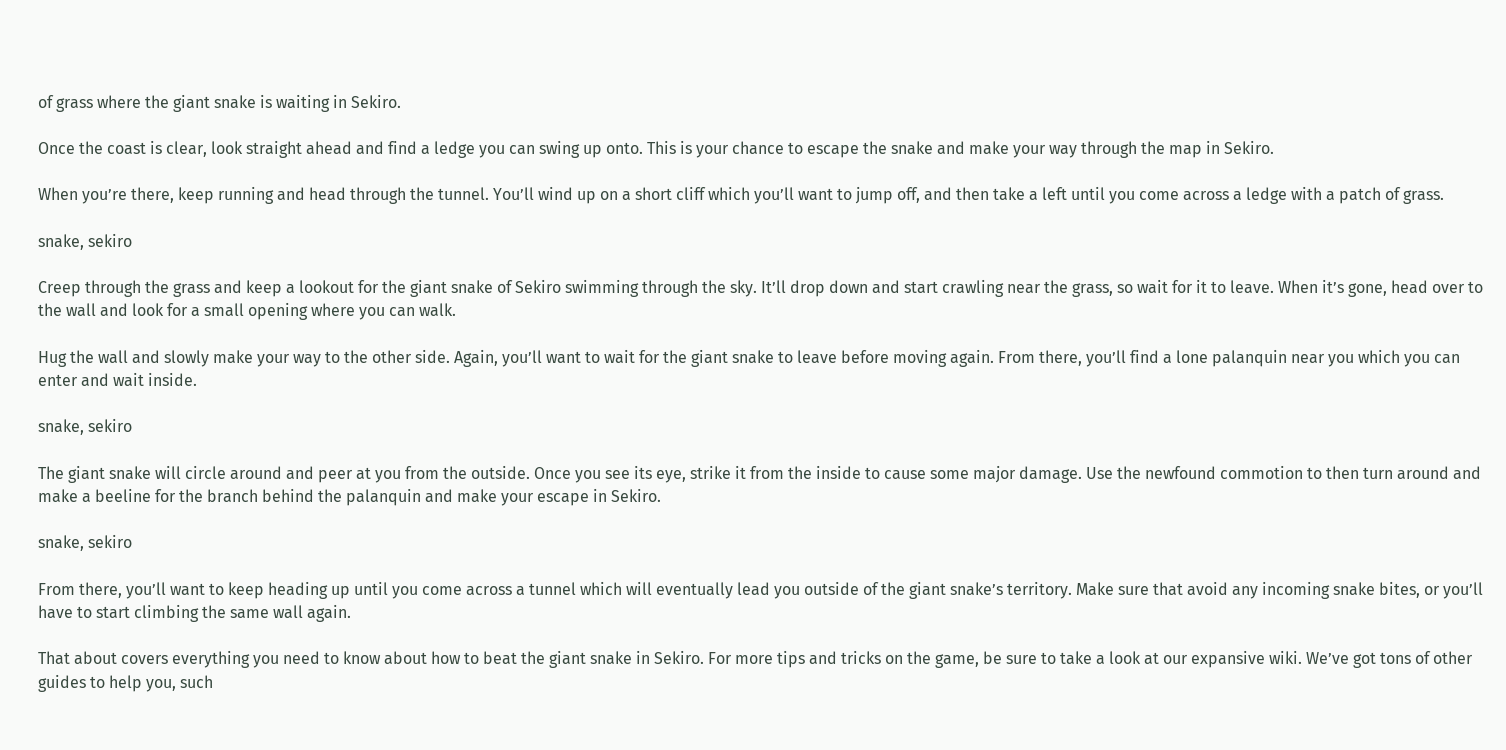of grass where the giant snake is waiting in Sekiro.

Once the coast is clear, look straight ahead and find a ledge you can swing up onto. This is your chance to escape the snake and make your way through the map in Sekiro.

When you’re there, keep running and head through the tunnel. You’ll wind up on a short cliff which you’ll want to jump off, and then take a left until you come across a ledge with a patch of grass.

snake, sekiro

Creep through the grass and keep a lookout for the giant snake of Sekiro swimming through the sky. It’ll drop down and start crawling near the grass, so wait for it to leave. When it’s gone, head over to the wall and look for a small opening where you can walk.

Hug the wall and slowly make your way to the other side. Again, you’ll want to wait for the giant snake to leave before moving again. From there, you’ll find a lone palanquin near you which you can enter and wait inside.

snake, sekiro

The giant snake will circle around and peer at you from the outside. Once you see its eye, strike it from the inside to cause some major damage. Use the newfound commotion to then turn around and make a beeline for the branch behind the palanquin and make your escape in Sekiro.

snake, sekiro

From there, you’ll want to keep heading up until you come across a tunnel which will eventually lead you outside of the giant snake’s territory. Make sure that avoid any incoming snake bites, or you’ll have to start climbing the same wall again.

That about covers everything you need to know about how to beat the giant snake in Sekiro. For more tips and tricks on the game, be sure to take a look at our expansive wiki. We’ve got tons of other guides to help you, such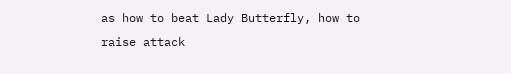as how to beat Lady Butterfly, how to raise attack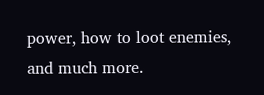power, how to loot enemies, and much more.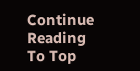Continue Reading
To Top